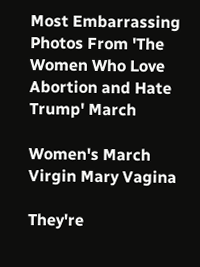Most Embarrassing Photos From 'The Women Who Love Abortion and Hate Trump' March

Women's March Virgin Mary Vagina

They're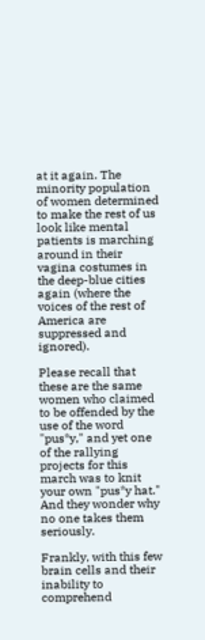at it again. The minority population of women determined to make the rest of us look like mental patients is marching around in their vagina costumes in the deep-blue cities again (where the voices of the rest of America are suppressed and ignored).

Please recall that these are the same women who claimed to be offended by the use of the word "pus*y," and yet one of the rallying projects for this march was to knit your own "pus*y hat." And they wonder why no one takes them seriously.

Frankly, with this few brain cells and their inability to comprehend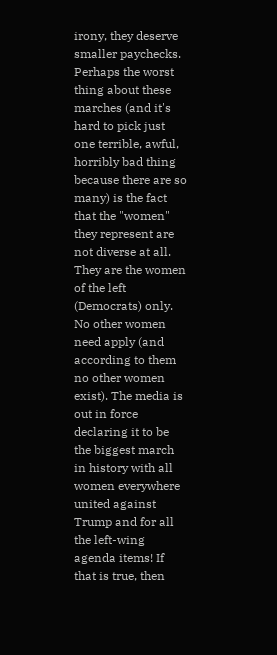irony, they deserve smaller paychecks. Perhaps the worst thing about these marches (and it's hard to pick just one terrible, awful, horribly bad thing because there are so many) is the fact that the "women" they represent are not diverse at all. They are the women of the left (Democrats) only. No other women need apply (and according to them no other women exist). The media is out in force declaring it to be the biggest march in history with all women everywhere united against Trump and for all the left-wing agenda items! If that is true, then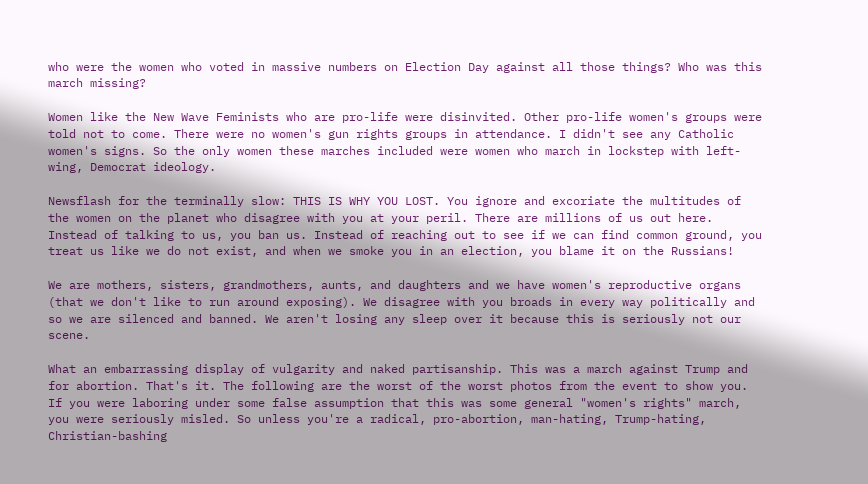who were the women who voted in massive numbers on Election Day against all those things? Who was this march missing?

Women like the New Wave Feminists who are pro-life were disinvited. Other pro-life women's groups were told not to come. There were no women's gun rights groups in attendance. I didn't see any Catholic women's signs. So the only women these marches included were women who march in lockstep with left-wing, Democrat ideology.

Newsflash for the terminally slow: THIS IS WHY YOU LOST. You ignore and excoriate the multitudes of the women on the planet who disagree with you at your peril. There are millions of us out here. Instead of talking to us, you ban us. Instead of reaching out to see if we can find common ground, you treat us like we do not exist, and when we smoke you in an election, you blame it on the Russians!

We are mothers, sisters, grandmothers, aunts, and daughters and we have women's reproductive organs (that we don't like to run around exposing). We disagree with you broads in every way politically and so we are silenced and banned. We aren't losing any sleep over it because this is seriously not our scene.

What an embarrassing display of vulgarity and naked partisanship. This was a march against Trump and for abortion. That's it. The following are the worst of the worst photos from the event to show you. If you were laboring under some false assumption that this was some general "women's rights" march, you were seriously misled. So unless you're a radical, pro-abortion, man-hating, Trump-hating, Christian-bashing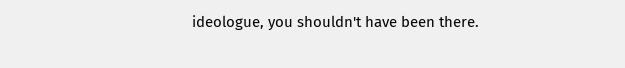ideologue, you shouldn't have been there.